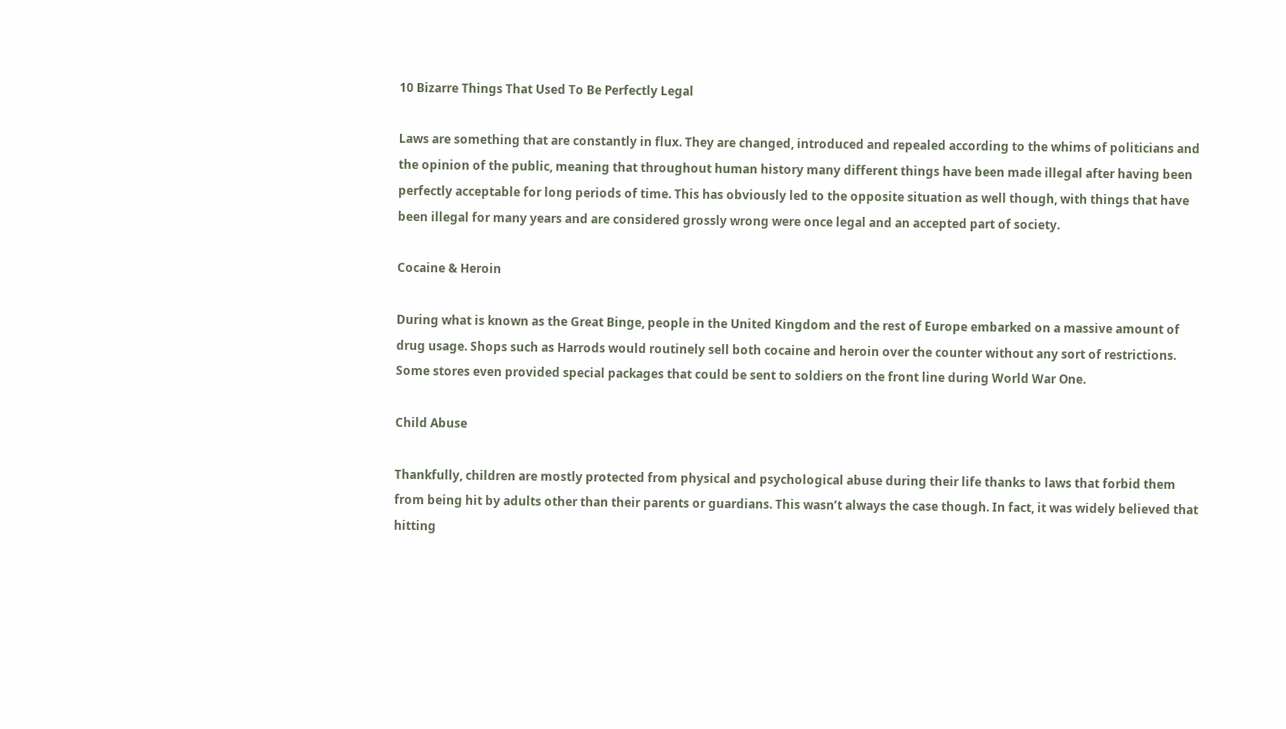10 Bizarre Things That Used To Be Perfectly Legal

Laws are something that are constantly in flux. They are changed, introduced and repealed according to the whims of politicians and the opinion of the public, meaning that throughout human history many different things have been made illegal after having been perfectly acceptable for long periods of time. This has obviously led to the opposite situation as well though, with things that have been illegal for many years and are considered grossly wrong were once legal and an accepted part of society.

Cocaine & Heroin

During what is known as the Great Binge, people in the United Kingdom and the rest of Europe embarked on a massive amount of drug usage. Shops such as Harrods would routinely sell both cocaine and heroin over the counter without any sort of restrictions. Some stores even provided special packages that could be sent to soldiers on the front line during World War One.

Child Abuse

Thankfully, children are mostly protected from physical and psychological abuse during their life thanks to laws that forbid them from being hit by adults other than their parents or guardians. This wasn’t always the case though. In fact, it was widely believed that hitting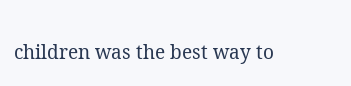children was the best way to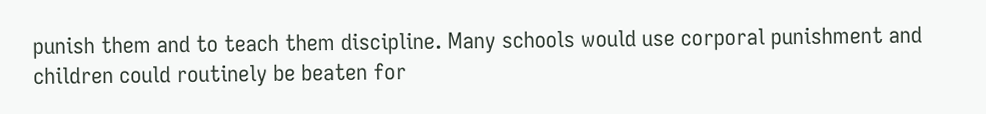punish them and to teach them discipline. Many schools would use corporal punishment and children could routinely be beaten for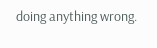doing anything wrong.